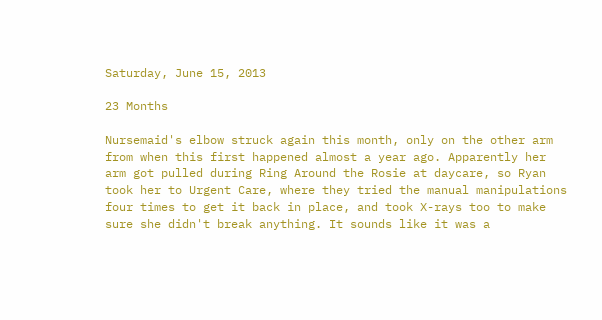Saturday, June 15, 2013

23 Months

Nursemaid's elbow struck again this month, only on the other arm from when this first happened almost a year ago. Apparently her arm got pulled during Ring Around the Rosie at daycare, so Ryan took her to Urgent Care, where they tried the manual manipulations four times to get it back in place, and took X-rays too to make sure she didn't break anything. It sounds like it was a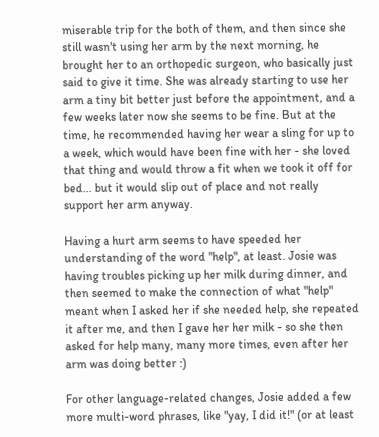miserable trip for the both of them, and then since she still wasn't using her arm by the next morning, he brought her to an orthopedic surgeon, who basically just said to give it time. She was already starting to use her arm a tiny bit better just before the appointment, and a few weeks later now she seems to be fine. But at the time, he recommended having her wear a sling for up to a week, which would have been fine with her - she loved that thing and would throw a fit when we took it off for bed... but it would slip out of place and not really support her arm anyway.

Having a hurt arm seems to have speeded her understanding of the word "help", at least. Josie was having troubles picking up her milk during dinner, and then seemed to make the connection of what "help" meant when I asked her if she needed help, she repeated it after me, and then I gave her her milk - so she then asked for help many, many more times, even after her arm was doing better :)

For other language-related changes, Josie added a few more multi-word phrases, like "yay, I did it!" (or at least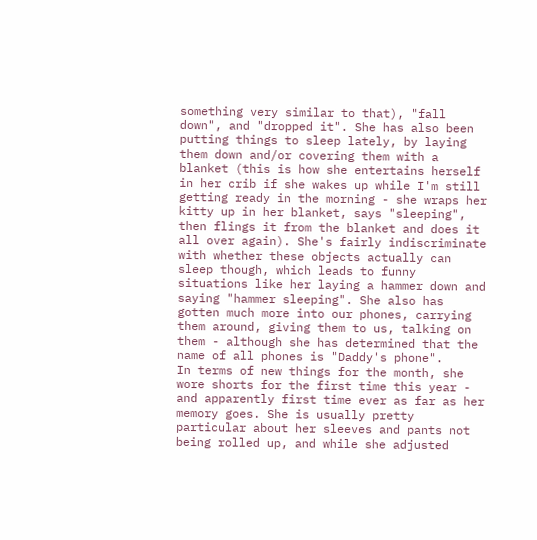something very similar to that), "fall down", and "dropped it". She has also been putting things to sleep lately, by laying them down and/or covering them with a blanket (this is how she entertains herself in her crib if she wakes up while I'm still getting ready in the morning - she wraps her kitty up in her blanket, says "sleeping", then flings it from the blanket and does it all over again). She's fairly indiscriminate with whether these objects actually can sleep though, which leads to funny situations like her laying a hammer down and saying "hammer sleeping". She also has gotten much more into our phones, carrying them around, giving them to us, talking on them - although she has determined that the name of all phones is "Daddy's phone".
In terms of new things for the month, she wore shorts for the first time this year - and apparently first time ever as far as her memory goes. She is usually pretty particular about her sleeves and pants not being rolled up, and while she adjusted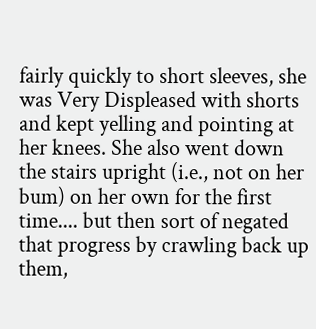fairly quickly to short sleeves, she was Very Displeased with shorts and kept yelling and pointing at her knees. She also went down the stairs upright (i.e., not on her bum) on her own for the first time.... but then sort of negated that progress by crawling back up them,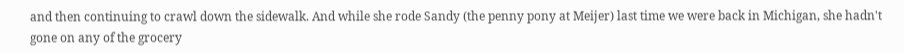and then continuing to crawl down the sidewalk. And while she rode Sandy (the penny pony at Meijer) last time we were back in Michigan, she hadn't gone on any of the grocery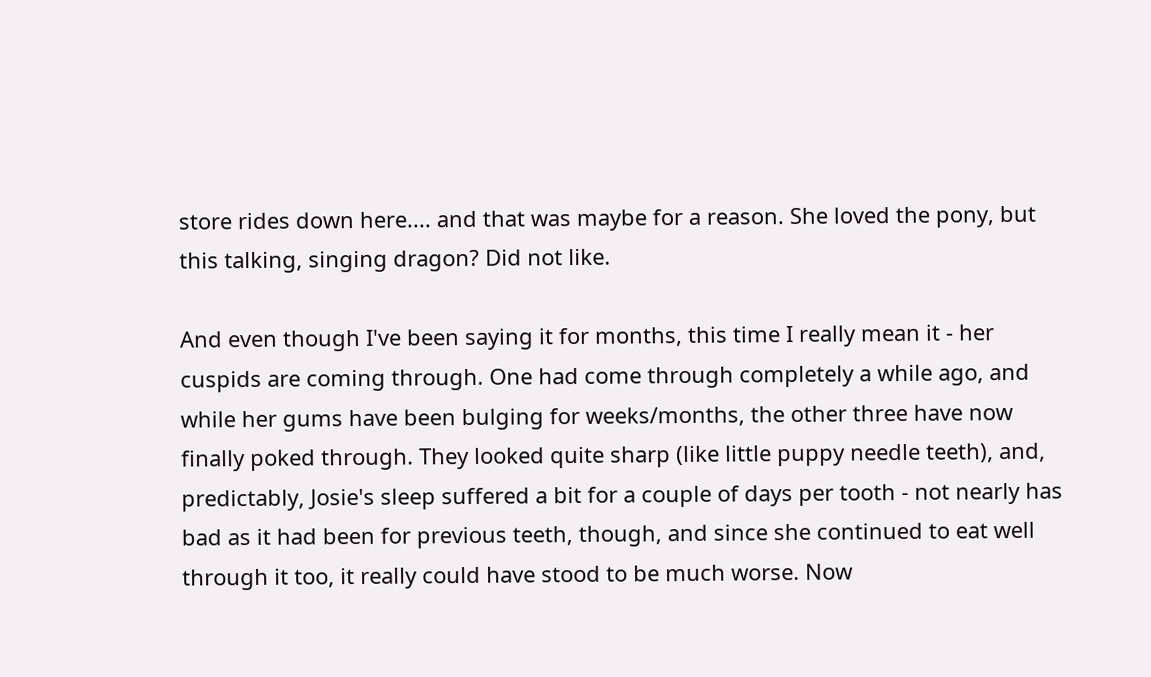store rides down here.... and that was maybe for a reason. She loved the pony, but this talking, singing dragon? Did not like.

And even though I've been saying it for months, this time I really mean it - her cuspids are coming through. One had come through completely a while ago, and while her gums have been bulging for weeks/months, the other three have now finally poked through. They looked quite sharp (like little puppy needle teeth), and, predictably, Josie's sleep suffered a bit for a couple of days per tooth - not nearly has bad as it had been for previous teeth, though, and since she continued to eat well through it too, it really could have stood to be much worse. Now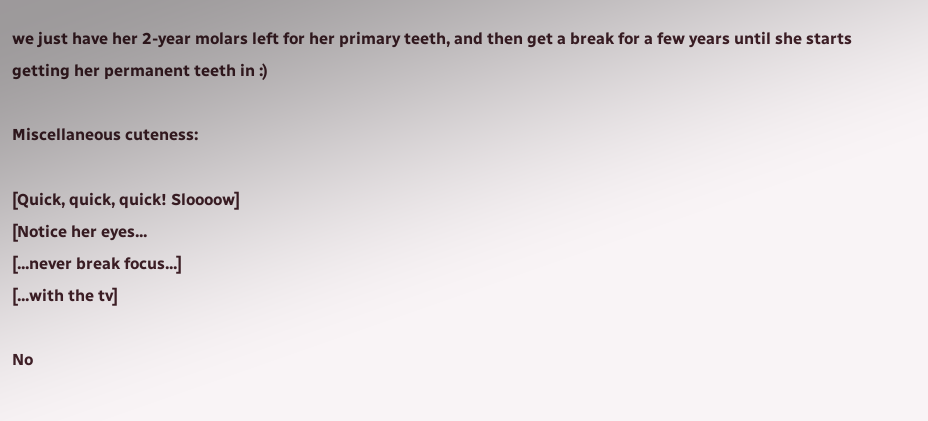we just have her 2-year molars left for her primary teeth, and then get a break for a few years until she starts getting her permanent teeth in :)

Miscellaneous cuteness:

[Quick, quick, quick! Sloooow]
[Notice her eyes...
[...never break focus...]
[...with the tv]

No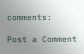comments:

Post a Comment